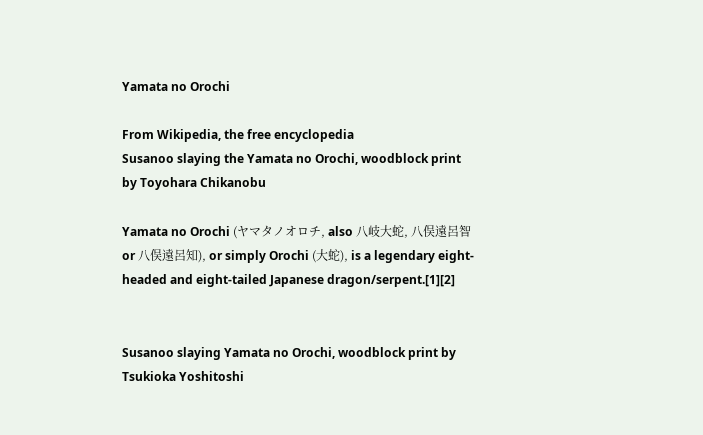Yamata no Orochi

From Wikipedia, the free encyclopedia
Susanoo slaying the Yamata no Orochi, woodblock print by Toyohara Chikanobu

Yamata no Orochi (ヤマタノオロチ, also 八岐大蛇, 八俣遠呂智 or 八俣遠呂知), or simply Orochi (大蛇), is a legendary eight-headed and eight-tailed Japanese dragon/serpent.[1][2]


Susanoo slaying Yamata no Orochi, woodblock print by Tsukioka Yoshitoshi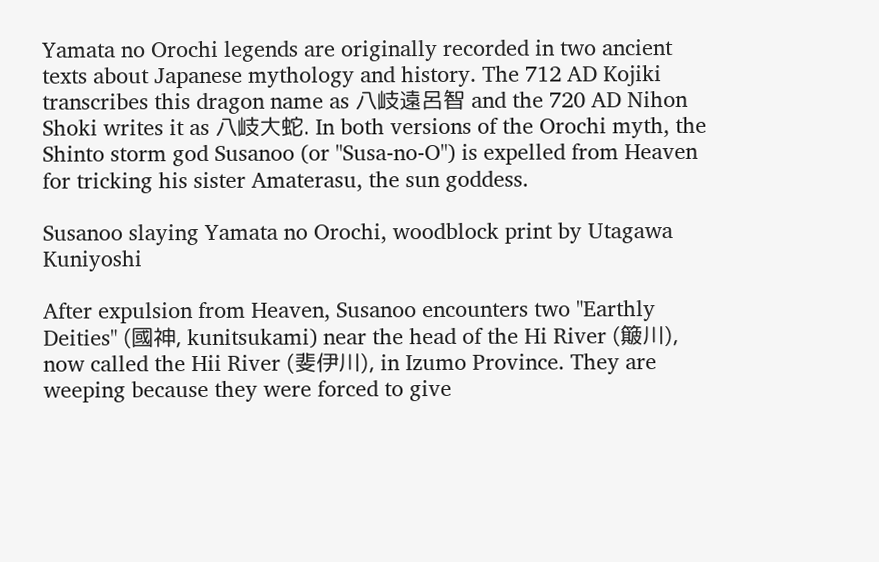Yamata no Orochi legends are originally recorded in two ancient texts about Japanese mythology and history. The 712 AD Kojiki transcribes this dragon name as 八岐遠呂智 and the 720 AD Nihon Shoki writes it as 八岐大蛇. In both versions of the Orochi myth, the Shinto storm god Susanoo (or "Susa-no-O") is expelled from Heaven for tricking his sister Amaterasu, the sun goddess.

Susanoo slaying Yamata no Orochi, woodblock print by Utagawa Kuniyoshi

After expulsion from Heaven, Susanoo encounters two "Earthly Deities" (國神, kunitsukami) near the head of the Hi River (簸川), now called the Hii River (斐伊川), in Izumo Province. They are weeping because they were forced to give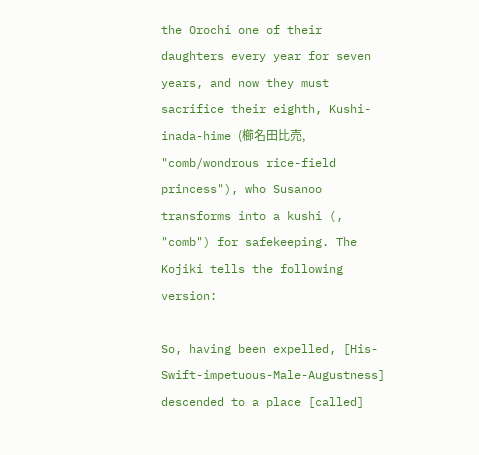the Orochi one of their daughters every year for seven years, and now they must sacrifice their eighth, Kushi-inada-hime (櫛名田比売, "comb/wondrous rice-field princess"), who Susanoo transforms into a kushi (, "comb") for safekeeping. The Kojiki tells the following version:

So, having been expelled, [His-Swift-impetuous-Male-Augustness] descended to a place [called]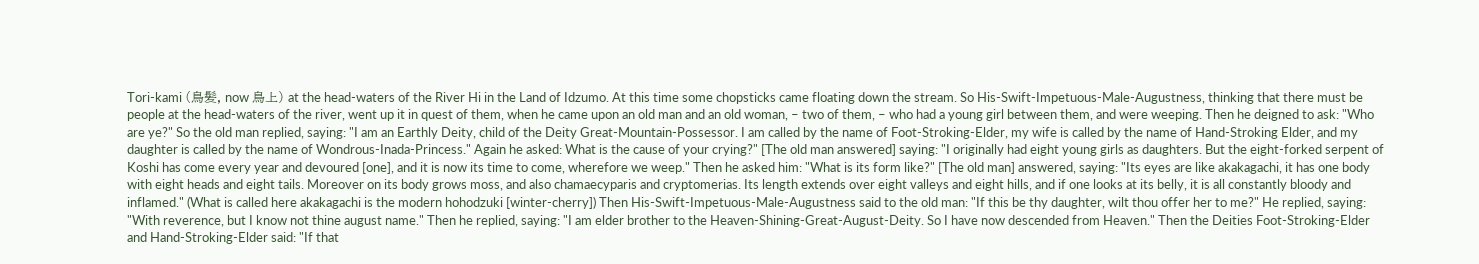Tori-kami (鳥髪, now 鳥上) at the head-waters of the River Hi in the Land of Idzumo. At this time some chopsticks came floating down the stream. So His-Swift-Impetuous-Male-Augustness, thinking that there must be people at the head-waters of the river, went up it in quest of them, when he came upon an old man and an old woman, – two of them, – who had a young girl between them, and were weeping. Then he deigned to ask: "Who are ye?" So the old man replied, saying: "I am an Earthly Deity, child of the Deity Great-Mountain-Possessor. I am called by the name of Foot-Stroking-Elder, my wife is called by the name of Hand-Stroking Elder, and my daughter is called by the name of Wondrous-Inada-Princess." Again he asked: What is the cause of your crying?" [The old man answered] saying: "I originally had eight young girls as daughters. But the eight-forked serpent of Koshi has come every year and devoured [one], and it is now its time to come, wherefore we weep." Then he asked him: "What is its form like?" [The old man] answered, saying: "Its eyes are like akakagachi, it has one body with eight heads and eight tails. Moreover on its body grows moss, and also chamaecyparis and cryptomerias. Its length extends over eight valleys and eight hills, and if one looks at its belly, it is all constantly bloody and inflamed." (What is called here akakagachi is the modern hohodzuki [winter-cherry]) Then His-Swift-Impetuous-Male-Augustness said to the old man: "If this be thy daughter, wilt thou offer her to me?" He replied, saying: "With reverence, but I know not thine august name." Then he replied, saying: "I am elder brother to the Heaven-Shining-Great-August-Deity. So I have now descended from Heaven." Then the Deities Foot-Stroking-Elder and Hand-Stroking-Elder said: "If that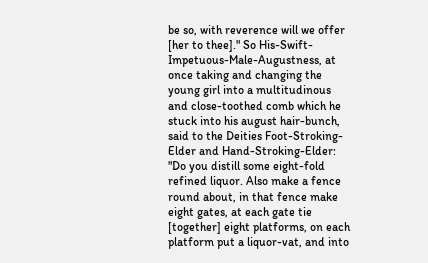be so, with reverence will we offer [her to thee]." So His-Swift-Impetuous-Male-Augustness, at once taking and changing the young girl into a multitudinous and close-toothed comb which he stuck into his august hair-bunch, said to the Deities Foot-Stroking-Elder and Hand-Stroking-Elder: "Do you distill some eight-fold refined liquor. Also make a fence round about, in that fence make eight gates, at each gate tie [together] eight platforms, on each platform put a liquor-vat, and into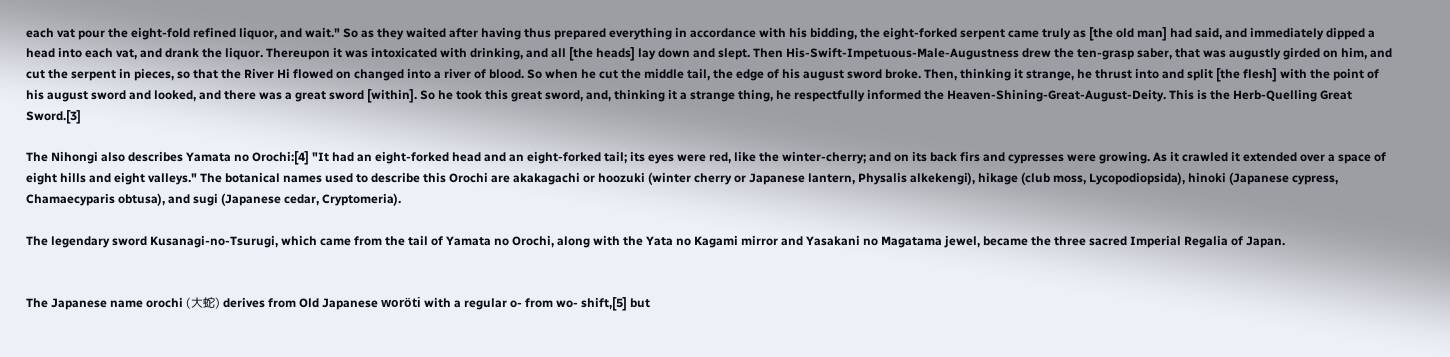each vat pour the eight-fold refined liquor, and wait." So as they waited after having thus prepared everything in accordance with his bidding, the eight-forked serpent came truly as [the old man] had said, and immediately dipped a head into each vat, and drank the liquor. Thereupon it was intoxicated with drinking, and all [the heads] lay down and slept. Then His-Swift-Impetuous-Male-Augustness drew the ten-grasp saber, that was augustly girded on him, and cut the serpent in pieces, so that the River Hi flowed on changed into a river of blood. So when he cut the middle tail, the edge of his august sword broke. Then, thinking it strange, he thrust into and split [the flesh] with the point of his august sword and looked, and there was a great sword [within]. So he took this great sword, and, thinking it a strange thing, he respectfully informed the Heaven-Shining-Great-August-Deity. This is the Herb-Quelling Great Sword.[3]

The Nihongi also describes Yamata no Orochi:[4] "It had an eight-forked head and an eight-forked tail; its eyes were red, like the winter-cherry; and on its back firs and cypresses were growing. As it crawled it extended over a space of eight hills and eight valleys." The botanical names used to describe this Orochi are akakagachi or hoozuki (winter cherry or Japanese lantern, Physalis alkekengi), hikage (club moss, Lycopodiopsida), hinoki (Japanese cypress, Chamaecyparis obtusa), and sugi (Japanese cedar, Cryptomeria).

The legendary sword Kusanagi-no-Tsurugi, which came from the tail of Yamata no Orochi, along with the Yata no Kagami mirror and Yasakani no Magatama jewel, became the three sacred Imperial Regalia of Japan.


The Japanese name orochi (大蛇) derives from Old Japanese woröti with a regular o- from wo- shift,[5] but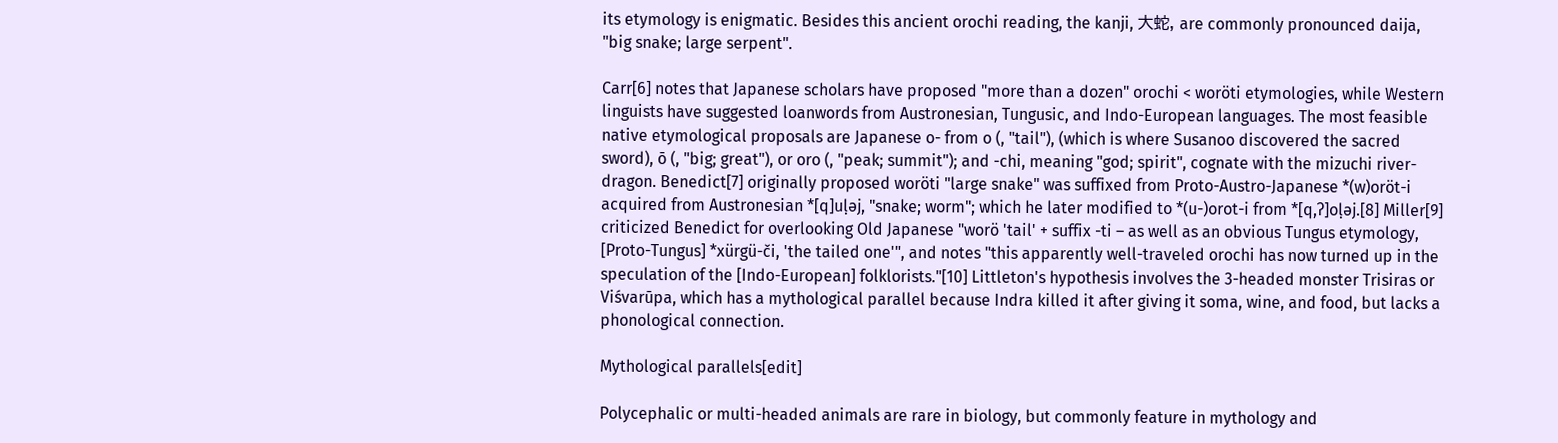its etymology is enigmatic. Besides this ancient orochi reading, the kanji, 大蛇, are commonly pronounced daija, "big snake; large serpent".

Carr[6] notes that Japanese scholars have proposed "more than a dozen" orochi < woröti etymologies, while Western linguists have suggested loanwords from Austronesian, Tungusic, and Indo-European languages. The most feasible native etymological proposals are Japanese o- from o (, "tail"), (which is where Susanoo discovered the sacred sword), ō (, "big; great"), or oro (, "peak; summit"); and -chi, meaning "god; spirit", cognate with the mizuchi river-dragon. Benedict[7] originally proposed woröti "large snake" was suffixed from Proto-Austro-Japanese *(w)oröt-i acquired from Austronesian *[q]uḷəj, "snake; worm"; which he later modified to *(u-)orot-i from *[q,ʔ]oḷəj.[8] Miller[9] criticized Benedict for overlooking Old Japanese "worö 'tail' + suffix -ti – as well as an obvious Tungus etymology, [Proto-Tungus] *xürgü-či, 'the tailed one'", and notes "this apparently well-traveled orochi has now turned up in the speculation of the [Indo-European] folklorists."[10] Littleton's hypothesis involves the 3-headed monster Trisiras or Viśvarūpa, which has a mythological parallel because Indra killed it after giving it soma, wine, and food, but lacks a phonological connection.

Mythological parallels[edit]

Polycephalic or multi-headed animals are rare in biology, but commonly feature in mythology and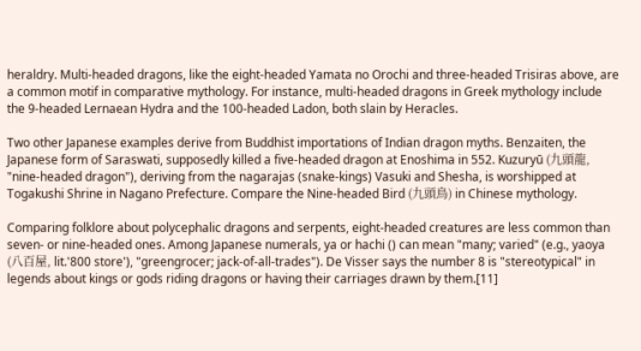heraldry. Multi-headed dragons, like the eight-headed Yamata no Orochi and three-headed Trisiras above, are a common motif in comparative mythology. For instance, multi-headed dragons in Greek mythology include the 9-headed Lernaean Hydra and the 100-headed Ladon, both slain by Heracles.

Two other Japanese examples derive from Buddhist importations of Indian dragon myths. Benzaiten, the Japanese form of Saraswati, supposedly killed a five-headed dragon at Enoshima in 552. Kuzuryū (九頭龍, "nine-headed dragon"), deriving from the nagarajas (snake-kings) Vasuki and Shesha, is worshipped at Togakushi Shrine in Nagano Prefecture. Compare the Nine-headed Bird (九頭鳥) in Chinese mythology.

Comparing folklore about polycephalic dragons and serpents, eight-headed creatures are less common than seven- or nine-headed ones. Among Japanese numerals, ya or hachi () can mean "many; varied" (e.g., yaoya (八百屋, lit.'800 store'), "greengrocer; jack-of-all-trades"). De Visser says the number 8 is "stereotypical" in legends about kings or gods riding dragons or having their carriages drawn by them.[11]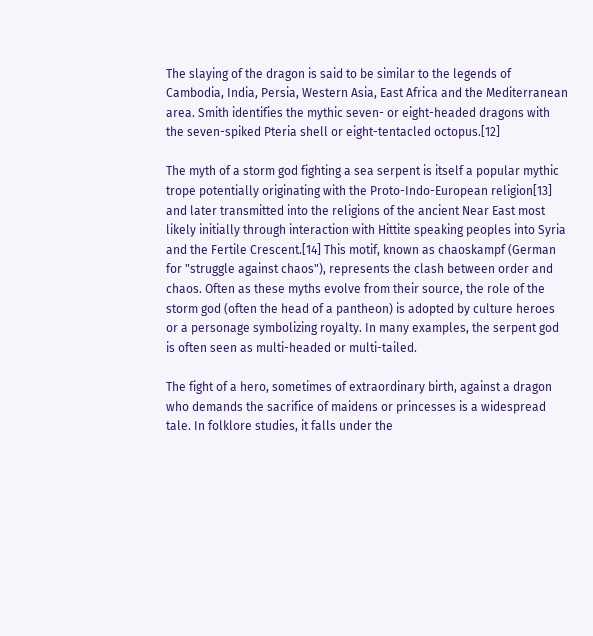The slaying of the dragon is said to be similar to the legends of Cambodia, India, Persia, Western Asia, East Africa and the Mediterranean area. Smith identifies the mythic seven- or eight-headed dragons with the seven-spiked Pteria shell or eight-tentacled octopus.[12]

The myth of a storm god fighting a sea serpent is itself a popular mythic trope potentially originating with the Proto-Indo-European religion[13] and later transmitted into the religions of the ancient Near East most likely initially through interaction with Hittite speaking peoples into Syria and the Fertile Crescent.[14] This motif, known as chaoskampf (German for "struggle against chaos"), represents the clash between order and chaos. Often as these myths evolve from their source, the role of the storm god (often the head of a pantheon) is adopted by culture heroes or a personage symbolizing royalty. In many examples, the serpent god is often seen as multi-headed or multi-tailed.

The fight of a hero, sometimes of extraordinary birth, against a dragon who demands the sacrifice of maidens or princesses is a widespread tale. In folklore studies, it falls under the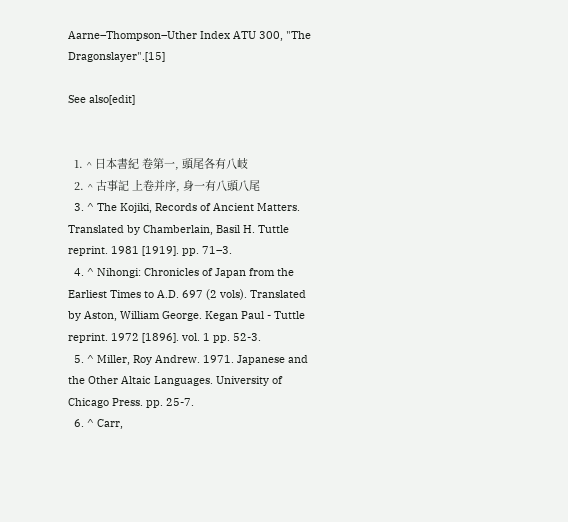Aarne–Thompson–Uther Index ATU 300, "The Dragonslayer".[15]

See also[edit]


  1. ^ 日本書紀 卷第一, 頭尾各有八岐
  2. ^ 古事記 上卷并序, 身一有八頭八尾
  3. ^ The Kojiki, Records of Ancient Matters. Translated by Chamberlain, Basil H. Tuttle reprint. 1981 [1919]. pp. 71–3.
  4. ^ Nihongi: Chronicles of Japan from the Earliest Times to A.D. 697 (2 vols). Translated by Aston, William George. Kegan Paul - Tuttle reprint. 1972 [1896]. vol. 1 pp. 52-3.
  5. ^ Miller, Roy Andrew. 1971. Japanese and the Other Altaic Languages. University of Chicago Press. pp. 25-7.
  6. ^ Carr,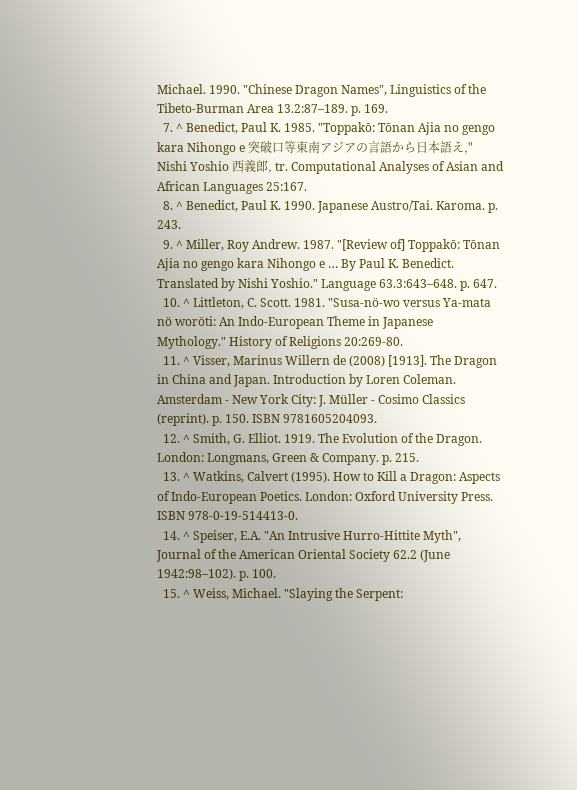Michael. 1990. "Chinese Dragon Names", Linguistics of the Tibeto-Burman Area 13.2:87–189. p. 169.
  7. ^ Benedict, Paul K. 1985. "Toppakō: Tōnan Ajia no gengo kara Nihongo e 突破口等東南アジアの言語から日本語え," Nishi Yoshio 西義郎, tr. Computational Analyses of Asian and African Languages 25:167.
  8. ^ Benedict, Paul K. 1990. Japanese Austro/Tai. Karoma. p. 243.
  9. ^ Miller, Roy Andrew. 1987. "[Review of] Toppakō: Tōnan Ajia no gengo kara Nihongo e … By Paul K. Benedict. Translated by Nishi Yoshio." Language 63.3:643–648. p. 647.
  10. ^ Littleton, C. Scott. 1981. "Susa-nö-wo versus Ya-mata nö woröti: An Indo-European Theme in Japanese Mythology." History of Religions 20:269-80.
  11. ^ Visser, Marinus Willern de (2008) [1913]. The Dragon in China and Japan. Introduction by Loren Coleman. Amsterdam - New York City: J. Müller - Cosimo Classics (reprint). p. 150. ISBN 9781605204093.
  12. ^ Smith, G. Elliot. 1919. The Evolution of the Dragon. London: Longmans, Green & Company. p. 215.
  13. ^ Watkins, Calvert (1995). How to Kill a Dragon: Aspects of Indo-European Poetics. London: Oxford University Press. ISBN 978-0-19-514413-0.
  14. ^ Speiser, E.A. "An Intrusive Hurro-Hittite Myth", Journal of the American Oriental Society 62.2 (June 1942:98–102). p. 100.
  15. ^ Weiss, Michael. "Slaying the Serpent: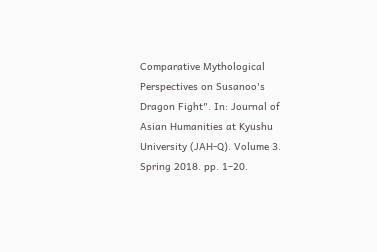Comparative Mythological Perspectives on Susanoo's Dragon Fight". In: Journal of Asian Humanities at Kyushu University (JAH-Q). Volume 3. Spring 2018. pp. 1–20.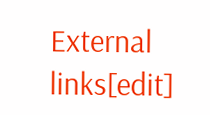External links[edit]